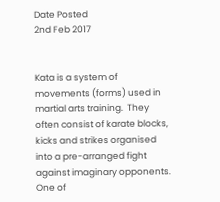Date Posted
2nd Feb 2017


Kata is a system of movements (forms) used in martial arts training.  They often consist of karate blocks, kicks and strikes organised into a pre-arranged fight against imaginary opponents.  One of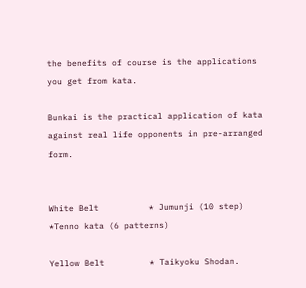the benefits of course is the applications you get from kata.

Bunkai is the practical application of kata against real life opponents in pre-arranged form.


White Belt          * Jumunji (10 step) *Tenno kata (6 patterns)

Yellow Belt         * Taikyoku Shodan.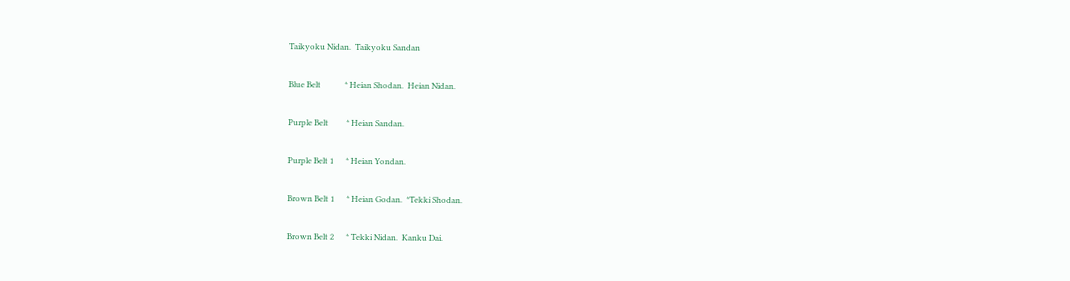Taikyoku Nidan.  Taikyoku Sandan

Blue Belt            * Heian Shodan.  Heian Nidan.

Purple Belt         * Heian Sandan.

Purple Belt 1      * Heian Yondan.

Brown Belt 1      * Heian Godan.  *Tekki Shodan.

Brown Belt 2      * Tekki Nidan.  Kanku Dai.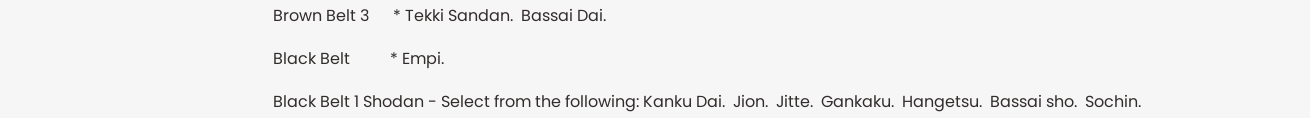Brown Belt 3      * Tekki Sandan.  Bassai Dai.

Black Belt          * Empi.

Black Belt 1 Shodan - Select from the following: Kanku Dai.  Jion.  Jitte.  Gankaku.  Hangetsu.  Bassai sho.  Sochin.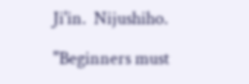Ji'in.  Nijushiho.

"Beginners must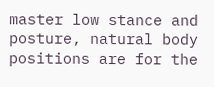master low stance and posture, natural body positions are for the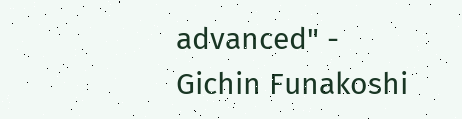advanced" - Gichin Funakoshi